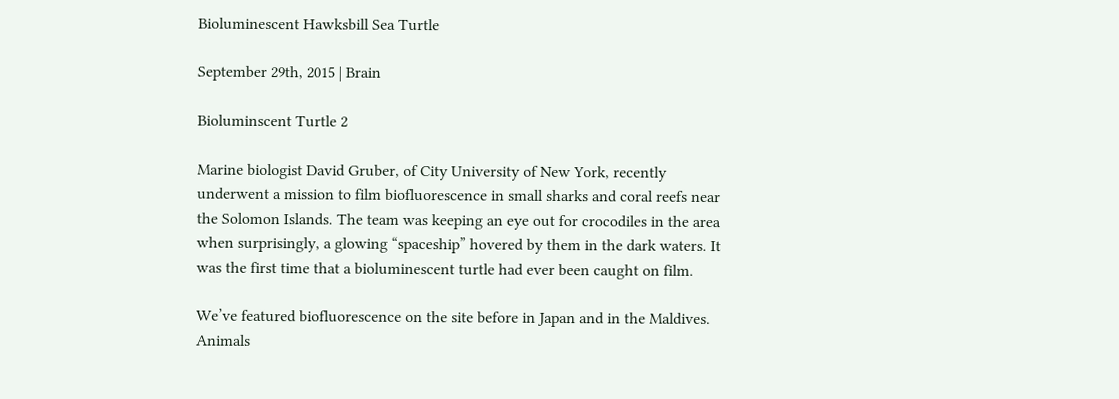Bioluminescent Hawksbill Sea Turtle

September 29th, 2015 | Brain

Bioluminscent Turtle 2

Marine biologist David Gruber, of City University of New York, recently underwent a mission to film biofluorescence in small sharks and coral reefs near the Solomon Islands. The team was keeping an eye out for crocodiles in the area when surprisingly, a glowing “spaceship” hovered by them in the dark waters. It was the first time that a bioluminescent turtle had ever been caught on film.

We’ve featured biofluorescence on the site before in Japan and in the Maldives. Animals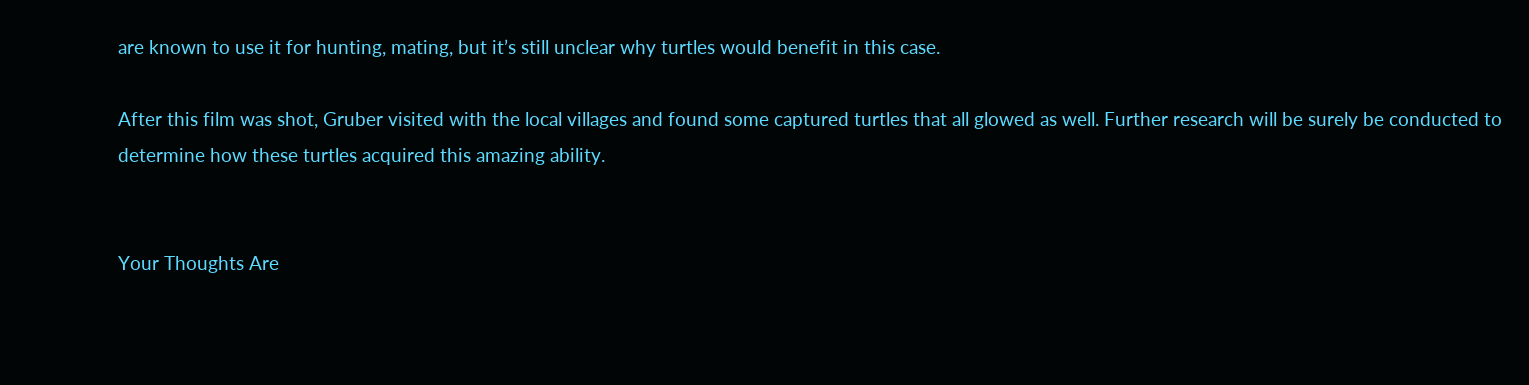are known to use it for hunting, mating, but it’s still unclear why turtles would benefit in this case.

After this film was shot, Gruber visited with the local villages and found some captured turtles that all glowed as well. Further research will be surely be conducted to determine how these turtles acquired this amazing ability.


Your Thoughts Are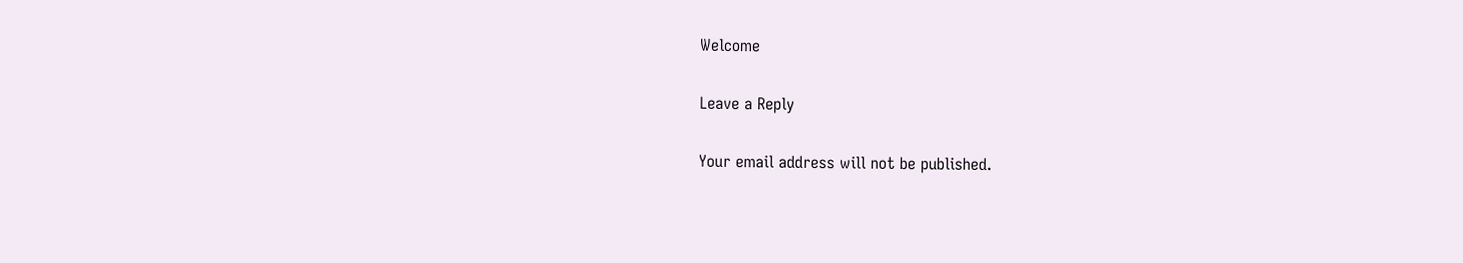Welcome

Leave a Reply

Your email address will not be published.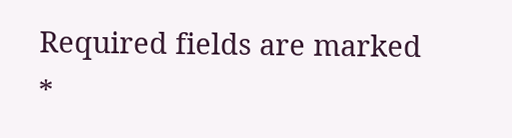Required fields are marked *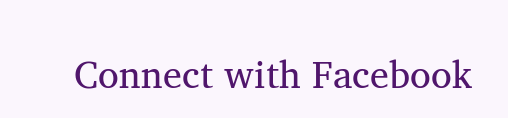Connect with Facebook